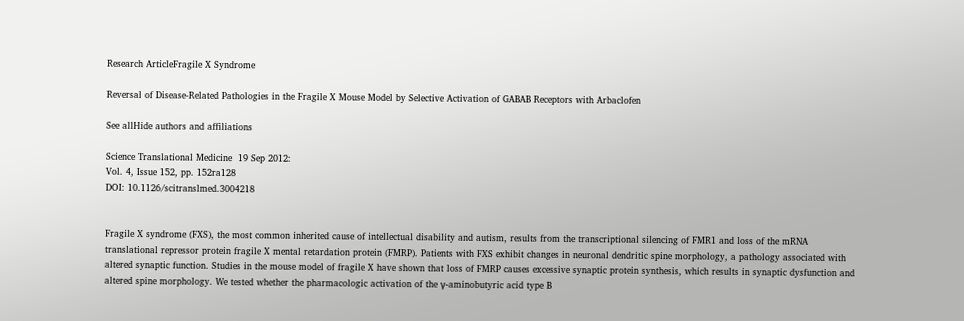Research ArticleFragile X Syndrome

Reversal of Disease-Related Pathologies in the Fragile X Mouse Model by Selective Activation of GABAB Receptors with Arbaclofen

See allHide authors and affiliations

Science Translational Medicine  19 Sep 2012:
Vol. 4, Issue 152, pp. 152ra128
DOI: 10.1126/scitranslmed.3004218


Fragile X syndrome (FXS), the most common inherited cause of intellectual disability and autism, results from the transcriptional silencing of FMR1 and loss of the mRNA translational repressor protein fragile X mental retardation protein (FMRP). Patients with FXS exhibit changes in neuronal dendritic spine morphology, a pathology associated with altered synaptic function. Studies in the mouse model of fragile X have shown that loss of FMRP causes excessive synaptic protein synthesis, which results in synaptic dysfunction and altered spine morphology. We tested whether the pharmacologic activation of the γ-aminobutyric acid type B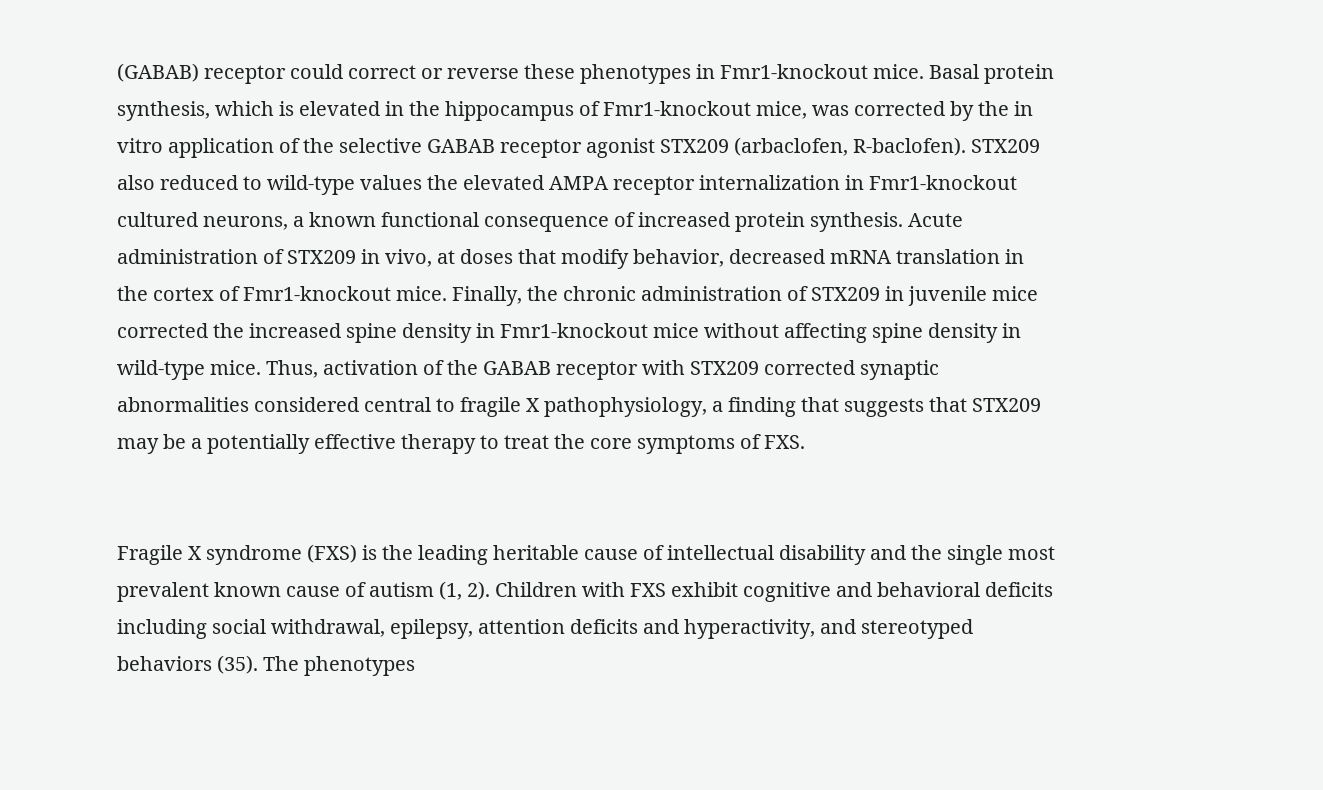(GABAB) receptor could correct or reverse these phenotypes in Fmr1-knockout mice. Basal protein synthesis, which is elevated in the hippocampus of Fmr1-knockout mice, was corrected by the in vitro application of the selective GABAB receptor agonist STX209 (arbaclofen, R-baclofen). STX209 also reduced to wild-type values the elevated AMPA receptor internalization in Fmr1-knockout cultured neurons, a known functional consequence of increased protein synthesis. Acute administration of STX209 in vivo, at doses that modify behavior, decreased mRNA translation in the cortex of Fmr1-knockout mice. Finally, the chronic administration of STX209 in juvenile mice corrected the increased spine density in Fmr1-knockout mice without affecting spine density in wild-type mice. Thus, activation of the GABAB receptor with STX209 corrected synaptic abnormalities considered central to fragile X pathophysiology, a finding that suggests that STX209 may be a potentially effective therapy to treat the core symptoms of FXS.


Fragile X syndrome (FXS) is the leading heritable cause of intellectual disability and the single most prevalent known cause of autism (1, 2). Children with FXS exhibit cognitive and behavioral deficits including social withdrawal, epilepsy, attention deficits and hyperactivity, and stereotyped behaviors (35). The phenotypes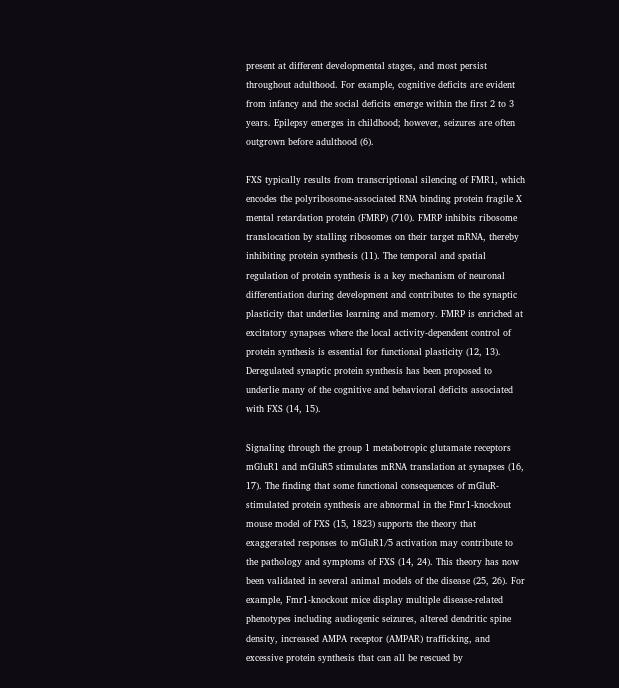present at different developmental stages, and most persist throughout adulthood. For example, cognitive deficits are evident from infancy and the social deficits emerge within the first 2 to 3 years. Epilepsy emerges in childhood; however, seizures are often outgrown before adulthood (6).

FXS typically results from transcriptional silencing of FMR1, which encodes the polyribosome-associated RNA binding protein fragile X mental retardation protein (FMRP) (710). FMRP inhibits ribosome translocation by stalling ribosomes on their target mRNA, thereby inhibiting protein synthesis (11). The temporal and spatial regulation of protein synthesis is a key mechanism of neuronal differentiation during development and contributes to the synaptic plasticity that underlies learning and memory. FMRP is enriched at excitatory synapses where the local activity-dependent control of protein synthesis is essential for functional plasticity (12, 13). Deregulated synaptic protein synthesis has been proposed to underlie many of the cognitive and behavioral deficits associated with FXS (14, 15).

Signaling through the group 1 metabotropic glutamate receptors mGluR1 and mGluR5 stimulates mRNA translation at synapses (16, 17). The finding that some functional consequences of mGluR-stimulated protein synthesis are abnormal in the Fmr1-knockout mouse model of FXS (15, 1823) supports the theory that exaggerated responses to mGluR1/5 activation may contribute to the pathology and symptoms of FXS (14, 24). This theory has now been validated in several animal models of the disease (25, 26). For example, Fmr1-knockout mice display multiple disease-related phenotypes including audiogenic seizures, altered dendritic spine density, increased AMPA receptor (AMPAR) trafficking, and excessive protein synthesis that can all be rescued by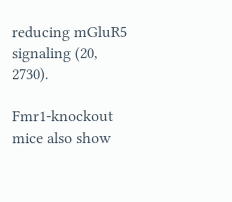reducing mGluR5 signaling (20, 2730).

Fmr1-knockout mice also show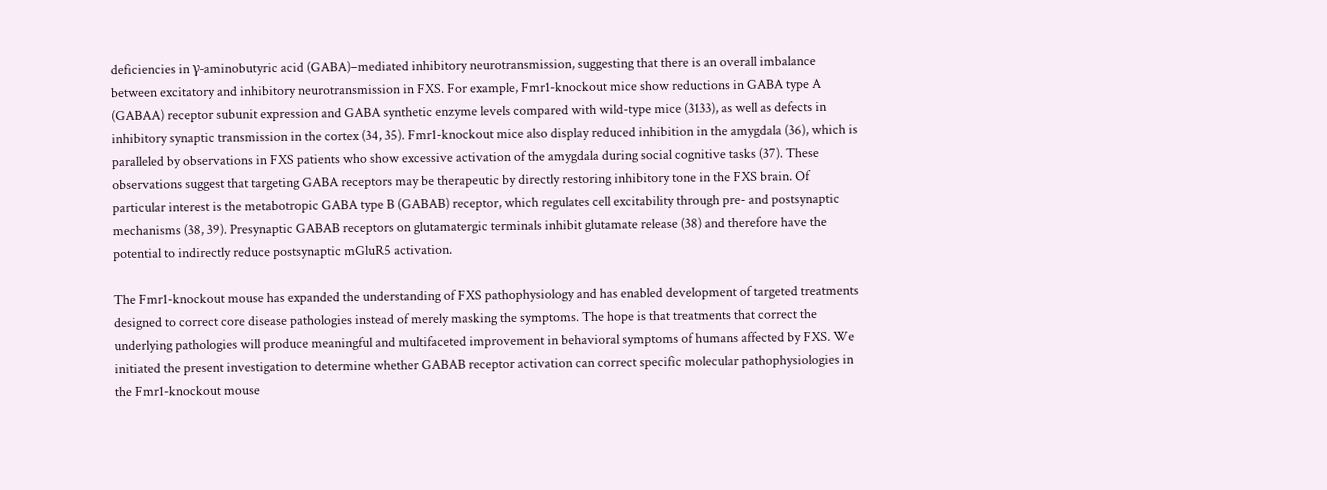deficiencies in γ-aminobutyric acid (GABA)–mediated inhibitory neurotransmission, suggesting that there is an overall imbalance between excitatory and inhibitory neurotransmission in FXS. For example, Fmr1-knockout mice show reductions in GABA type A (GABAA) receptor subunit expression and GABA synthetic enzyme levels compared with wild-type mice (3133), as well as defects in inhibitory synaptic transmission in the cortex (34, 35). Fmr1-knockout mice also display reduced inhibition in the amygdala (36), which is paralleled by observations in FXS patients who show excessive activation of the amygdala during social cognitive tasks (37). These observations suggest that targeting GABA receptors may be therapeutic by directly restoring inhibitory tone in the FXS brain. Of particular interest is the metabotropic GABA type B (GABAB) receptor, which regulates cell excitability through pre- and postsynaptic mechanisms (38, 39). Presynaptic GABAB receptors on glutamatergic terminals inhibit glutamate release (38) and therefore have the potential to indirectly reduce postsynaptic mGluR5 activation.

The Fmr1-knockout mouse has expanded the understanding of FXS pathophysiology and has enabled development of targeted treatments designed to correct core disease pathologies instead of merely masking the symptoms. The hope is that treatments that correct the underlying pathologies will produce meaningful and multifaceted improvement in behavioral symptoms of humans affected by FXS. We initiated the present investigation to determine whether GABAB receptor activation can correct specific molecular pathophysiologies in the Fmr1-knockout mouse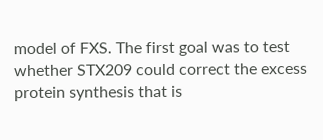model of FXS. The first goal was to test whether STX209 could correct the excess protein synthesis that is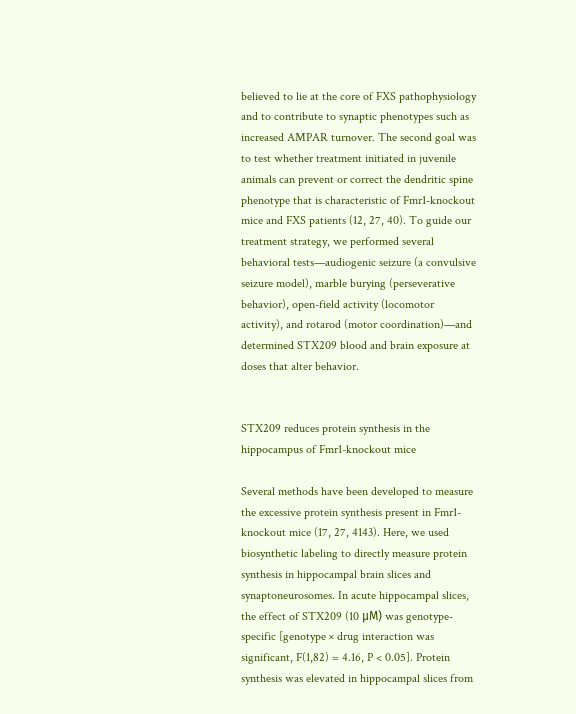believed to lie at the core of FXS pathophysiology and to contribute to synaptic phenotypes such as increased AMPAR turnover. The second goal was to test whether treatment initiated in juvenile animals can prevent or correct the dendritic spine phenotype that is characteristic of Fmr1-knockout mice and FXS patients (12, 27, 40). To guide our treatment strategy, we performed several behavioral tests—audiogenic seizure (a convulsive seizure model), marble burying (perseverative behavior), open-field activity (locomotor activity), and rotarod (motor coordination)—and determined STX209 blood and brain exposure at doses that alter behavior.


STX209 reduces protein synthesis in the hippocampus of Fmr1-knockout mice

Several methods have been developed to measure the excessive protein synthesis present in Fmr1-knockout mice (17, 27, 4143). Here, we used biosynthetic labeling to directly measure protein synthesis in hippocampal brain slices and synaptoneurosomes. In acute hippocampal slices, the effect of STX209 (10 μM) was genotype-specific [genotype × drug interaction was significant, F(1,82) = 4.16, P < 0.05]. Protein synthesis was elevated in hippocampal slices from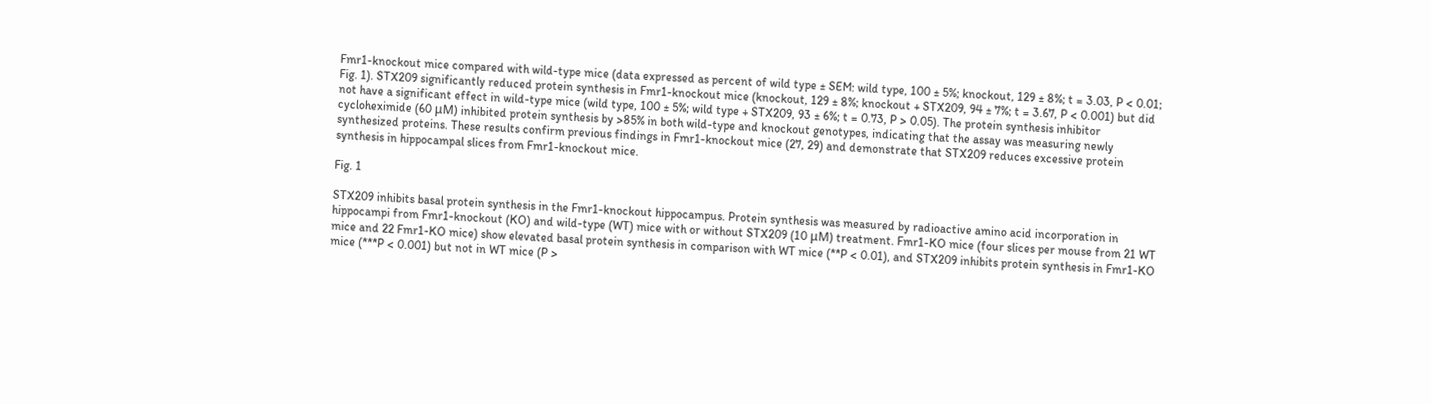Fmr1-knockout mice compared with wild-type mice (data expressed as percent of wild type ± SEM: wild type, 100 ± 5%; knockout, 129 ± 8%; t = 3.03, P < 0.01; Fig. 1). STX209 significantly reduced protein synthesis in Fmr1-knockout mice (knockout, 129 ± 8%; knockout + STX209, 94 ± 7%; t = 3.67, P < 0.001) but did not have a significant effect in wild-type mice (wild type, 100 ± 5%; wild type + STX209, 93 ± 6%; t = 0.73, P > 0.05). The protein synthesis inhibitor cycloheximide (60 μM) inhibited protein synthesis by >85% in both wild-type and knockout genotypes, indicating that the assay was measuring newly synthesized proteins. These results confirm previous findings in Fmr1-knockout mice (27, 29) and demonstrate that STX209 reduces excessive protein synthesis in hippocampal slices from Fmr1-knockout mice.

Fig. 1

STX209 inhibits basal protein synthesis in the Fmr1-knockout hippocampus. Protein synthesis was measured by radioactive amino acid incorporation in hippocampi from Fmr1-knockout (KO) and wild-type (WT) mice with or without STX209 (10 μM) treatment. Fmr1-KO mice (four slices per mouse from 21 WT mice and 22 Fmr1-KO mice) show elevated basal protein synthesis in comparison with WT mice (**P < 0.01), and STX209 inhibits protein synthesis in Fmr1-KO mice (***P < 0.001) but not in WT mice (P >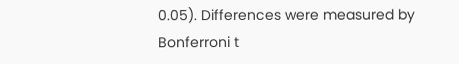0.05). Differences were measured by Bonferroni t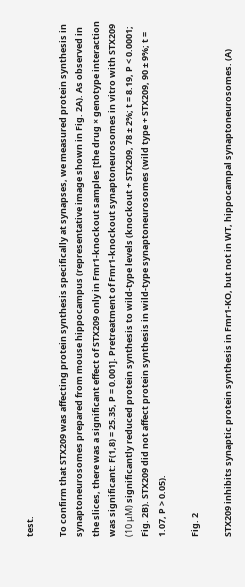test.

To confirm that STX209 was affecting protein synthesis specifically at synapses, we measured protein synthesis in synaptoneurosomes prepared from mouse hippocampus (representative image shown in Fig. 2A). As observed in the slices, there was a significant effect of STX209 only in Fmr1-knockout samples [the drug × genotype interaction was significant: F(1,8) = 25.35, P = 0.001]. Pretreatment of Fmr1-knockout synaptoneurosomes in vitro with STX209 (10 μM) significantly reduced protein synthesis to wild-type levels (knockout + STX209, 78 ± 2%; t = 8.19, P < 0.0001; Fig. 2B). STX209 did not affect protein synthesis in wild-type synaptoneurosomes (wild type + STX209, 90 ± 9%; t = 1.07, P > 0.05).

Fig. 2

STX209 inhibits synaptic protein synthesis in Fmr1-KO, but not in WT, hippocampal synaptoneurosomes. (A)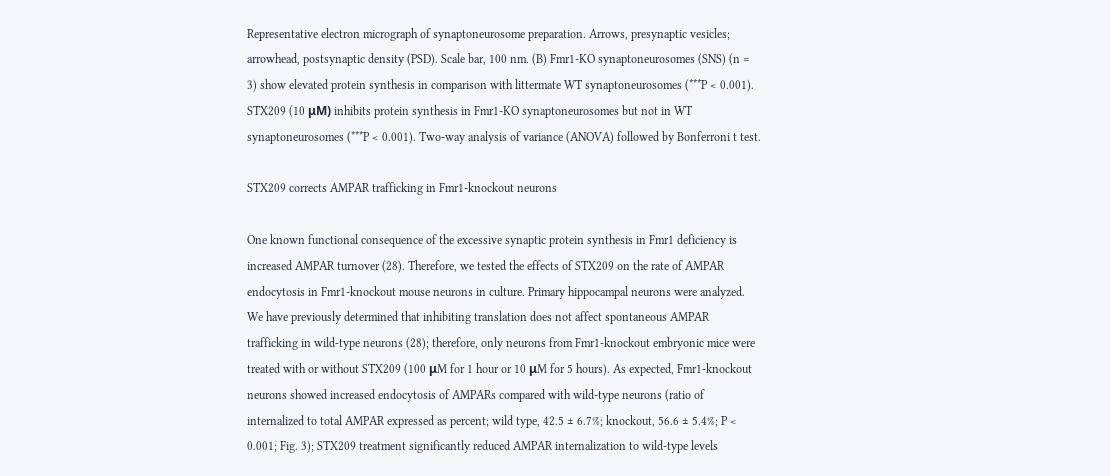Representative electron micrograph of synaptoneurosome preparation. Arrows, presynaptic vesicles; arrowhead, postsynaptic density (PSD). Scale bar, 100 nm. (B) Fmr1-KO synaptoneurosomes (SNS) (n = 3) show elevated protein synthesis in comparison with littermate WT synaptoneurosomes (***P < 0.001). STX209 (10 μM) inhibits protein synthesis in Fmr1-KO synaptoneurosomes but not in WT synaptoneurosomes (***P < 0.001). Two-way analysis of variance (ANOVA) followed by Bonferroni t test.

STX209 corrects AMPAR trafficking in Fmr1-knockout neurons

One known functional consequence of the excessive synaptic protein synthesis in Fmr1 deficiency is increased AMPAR turnover (28). Therefore, we tested the effects of STX209 on the rate of AMPAR endocytosis in Fmr1-knockout mouse neurons in culture. Primary hippocampal neurons were analyzed. We have previously determined that inhibiting translation does not affect spontaneous AMPAR trafficking in wild-type neurons (28); therefore, only neurons from Fmr1-knockout embryonic mice were treated with or without STX209 (100 μM for 1 hour or 10 μM for 5 hours). As expected, Fmr1-knockout neurons showed increased endocytosis of AMPARs compared with wild-type neurons (ratio of internalized to total AMPAR expressed as percent; wild type, 42.5 ± 6.7%; knockout, 56.6 ± 5.4%; P < 0.001; Fig. 3); STX209 treatment significantly reduced AMPAR internalization to wild-type levels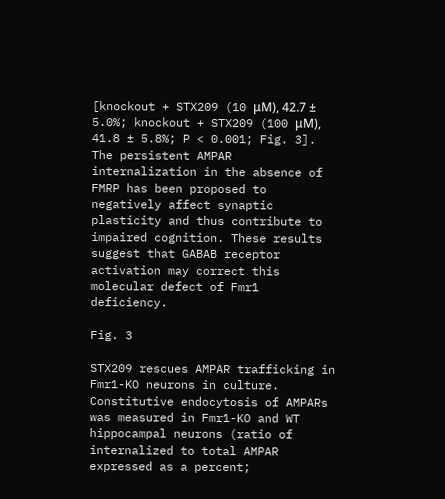[knockout + STX209 (10 μM), 42.7 ± 5.0%; knockout + STX209 (100 μM), 41.8 ± 5.8%; P < 0.001; Fig. 3]. The persistent AMPAR internalization in the absence of FMRP has been proposed to negatively affect synaptic plasticity and thus contribute to impaired cognition. These results suggest that GABAB receptor activation may correct this molecular defect of Fmr1 deficiency.

Fig. 3

STX209 rescues AMPAR trafficking in Fmr1-KO neurons in culture. Constitutive endocytosis of AMPARs was measured in Fmr1-KO and WT hippocampal neurons (ratio of internalized to total AMPAR expressed as a percent;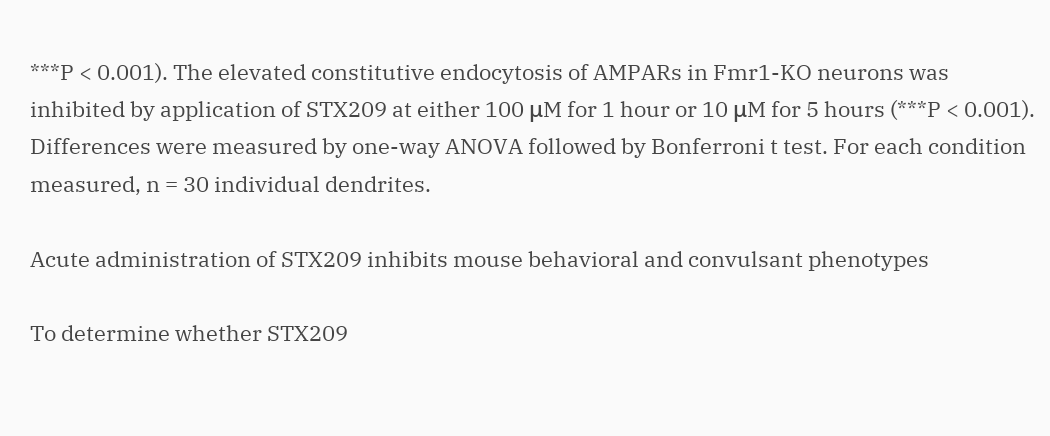***P < 0.001). The elevated constitutive endocytosis of AMPARs in Fmr1-KO neurons was inhibited by application of STX209 at either 100 μM for 1 hour or 10 μM for 5 hours (***P < 0.001). Differences were measured by one-way ANOVA followed by Bonferroni t test. For each condition measured, n = 30 individual dendrites.

Acute administration of STX209 inhibits mouse behavioral and convulsant phenotypes

To determine whether STX209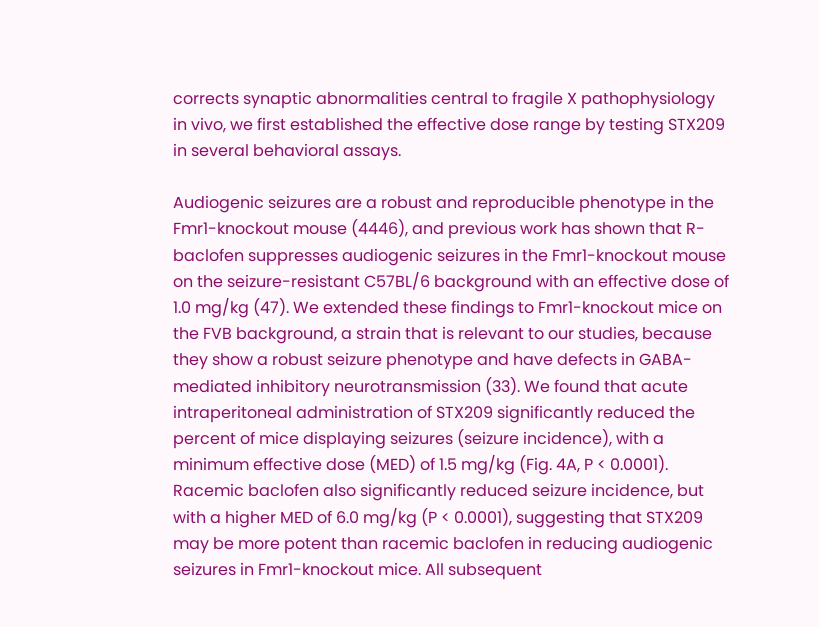corrects synaptic abnormalities central to fragile X pathophysiology in vivo, we first established the effective dose range by testing STX209 in several behavioral assays.

Audiogenic seizures are a robust and reproducible phenotype in the Fmr1-knockout mouse (4446), and previous work has shown that R-baclofen suppresses audiogenic seizures in the Fmr1-knockout mouse on the seizure-resistant C57BL/6 background with an effective dose of 1.0 mg/kg (47). We extended these findings to Fmr1-knockout mice on the FVB background, a strain that is relevant to our studies, because they show a robust seizure phenotype and have defects in GABA-mediated inhibitory neurotransmission (33). We found that acute intraperitoneal administration of STX209 significantly reduced the percent of mice displaying seizures (seizure incidence), with a minimum effective dose (MED) of 1.5 mg/kg (Fig. 4A, P < 0.0001). Racemic baclofen also significantly reduced seizure incidence, but with a higher MED of 6.0 mg/kg (P < 0.0001), suggesting that STX209 may be more potent than racemic baclofen in reducing audiogenic seizures in Fmr1-knockout mice. All subsequent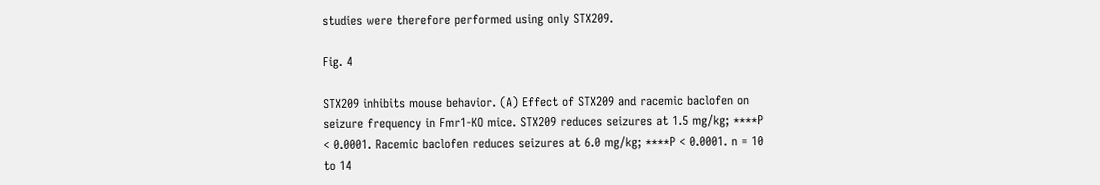studies were therefore performed using only STX209.

Fig. 4

STX209 inhibits mouse behavior. (A) Effect of STX209 and racemic baclofen on seizure frequency in Fmr1-KO mice. STX209 reduces seizures at 1.5 mg/kg; ****P < 0.0001. Racemic baclofen reduces seizures at 6.0 mg/kg; ****P < 0.0001. n = 10 to 14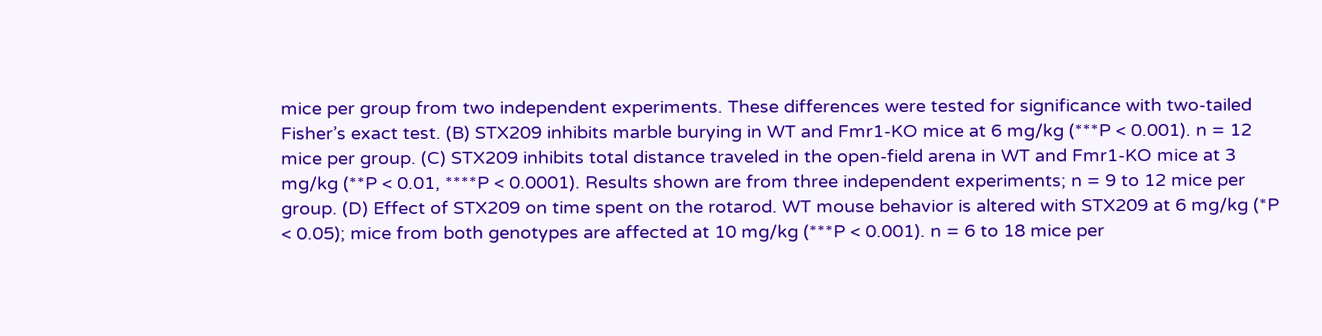mice per group from two independent experiments. These differences were tested for significance with two-tailed Fisher’s exact test. (B) STX209 inhibits marble burying in WT and Fmr1-KO mice at 6 mg/kg (***P < 0.001). n = 12 mice per group. (C) STX209 inhibits total distance traveled in the open-field arena in WT and Fmr1-KO mice at 3 mg/kg (**P < 0.01, ****P < 0.0001). Results shown are from three independent experiments; n = 9 to 12 mice per group. (D) Effect of STX209 on time spent on the rotarod. WT mouse behavior is altered with STX209 at 6 mg/kg (*P < 0.05); mice from both genotypes are affected at 10 mg/kg (***P < 0.001). n = 6 to 18 mice per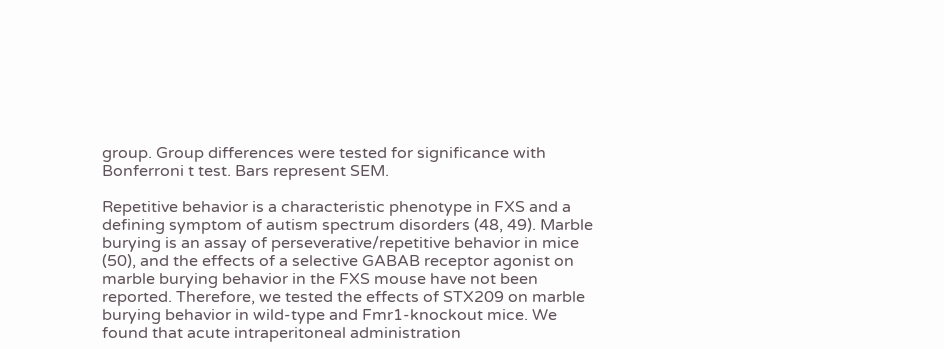group. Group differences were tested for significance with Bonferroni t test. Bars represent SEM.

Repetitive behavior is a characteristic phenotype in FXS and a defining symptom of autism spectrum disorders (48, 49). Marble burying is an assay of perseverative/repetitive behavior in mice (50), and the effects of a selective GABAB receptor agonist on marble burying behavior in the FXS mouse have not been reported. Therefore, we tested the effects of STX209 on marble burying behavior in wild-type and Fmr1-knockout mice. We found that acute intraperitoneal administration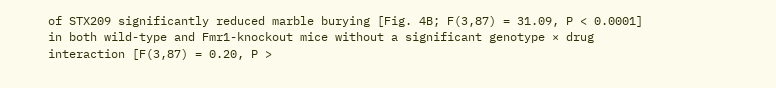of STX209 significantly reduced marble burying [Fig. 4B; F(3,87) = 31.09, P < 0.0001] in both wild-type and Fmr1-knockout mice without a significant genotype × drug interaction [F(3,87) = 0.20, P >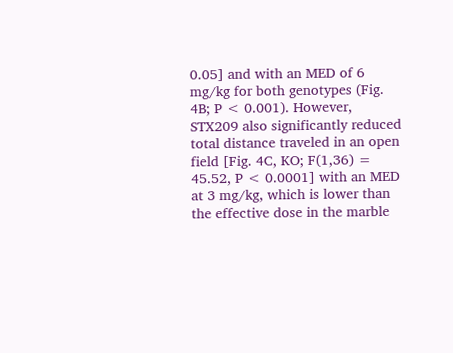0.05] and with an MED of 6 mg/kg for both genotypes (Fig. 4B; P < 0.001). However, STX209 also significantly reduced total distance traveled in an open field [Fig. 4C, KO; F(1,36) = 45.52, P < 0.0001] with an MED at 3 mg/kg, which is lower than the effective dose in the marble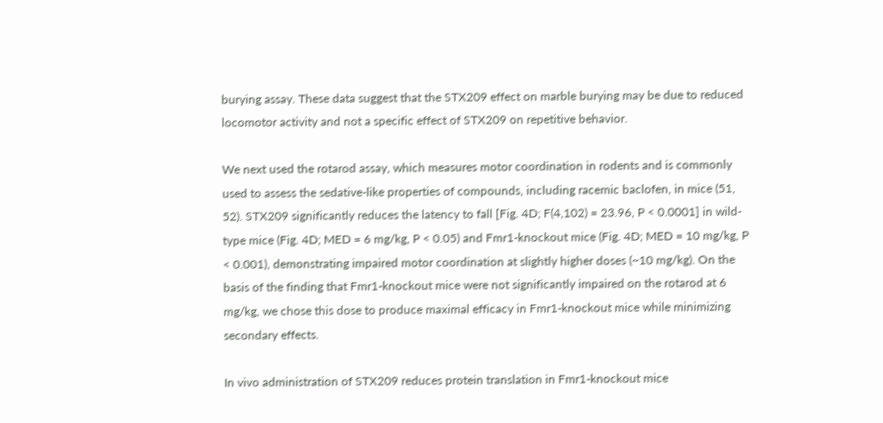burying assay. These data suggest that the STX209 effect on marble burying may be due to reduced locomotor activity and not a specific effect of STX209 on repetitive behavior.

We next used the rotarod assay, which measures motor coordination in rodents and is commonly used to assess the sedative-like properties of compounds, including racemic baclofen, in mice (51, 52). STX209 significantly reduces the latency to fall [Fig. 4D; F(4,102) = 23.96, P < 0.0001] in wild-type mice (Fig. 4D; MED = 6 mg/kg, P < 0.05) and Fmr1-knockout mice (Fig. 4D; MED = 10 mg/kg, P < 0.001), demonstrating impaired motor coordination at slightly higher doses (~10 mg/kg). On the basis of the finding that Fmr1-knockout mice were not significantly impaired on the rotarod at 6 mg/kg, we chose this dose to produce maximal efficacy in Fmr1-knockout mice while minimizing secondary effects.

In vivo administration of STX209 reduces protein translation in Fmr1-knockout mice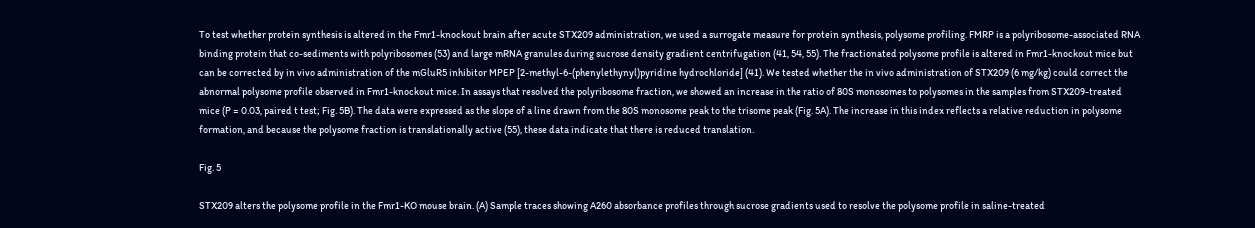To test whether protein synthesis is altered in the Fmr1-knockout brain after acute STX209 administration, we used a surrogate measure for protein synthesis, polysome profiling. FMRP is a polyribosome-associated RNA binding protein that co-sediments with polyribosomes (53) and large mRNA granules during sucrose density gradient centrifugation (41, 54, 55). The fractionated polysome profile is altered in Fmr1-knockout mice but can be corrected by in vivo administration of the mGluR5 inhibitor MPEP [2-methyl-6-(phenylethynyl)pyridine hydrochloride] (41). We tested whether the in vivo administration of STX209 (6 mg/kg) could correct the abnormal polysome profile observed in Fmr1-knockout mice. In assays that resolved the polyribosome fraction, we showed an increase in the ratio of 80S monosomes to polysomes in the samples from STX209-treated mice (P = 0.03, paired t test; Fig. 5B). The data were expressed as the slope of a line drawn from the 80S monosome peak to the trisome peak (Fig. 5A). The increase in this index reflects a relative reduction in polysome formation, and because the polysome fraction is translationally active (55), these data indicate that there is reduced translation.

Fig. 5

STX209 alters the polysome profile in the Fmr1-KO mouse brain. (A) Sample traces showing A260 absorbance profiles through sucrose gradients used to resolve the polysome profile in saline-treated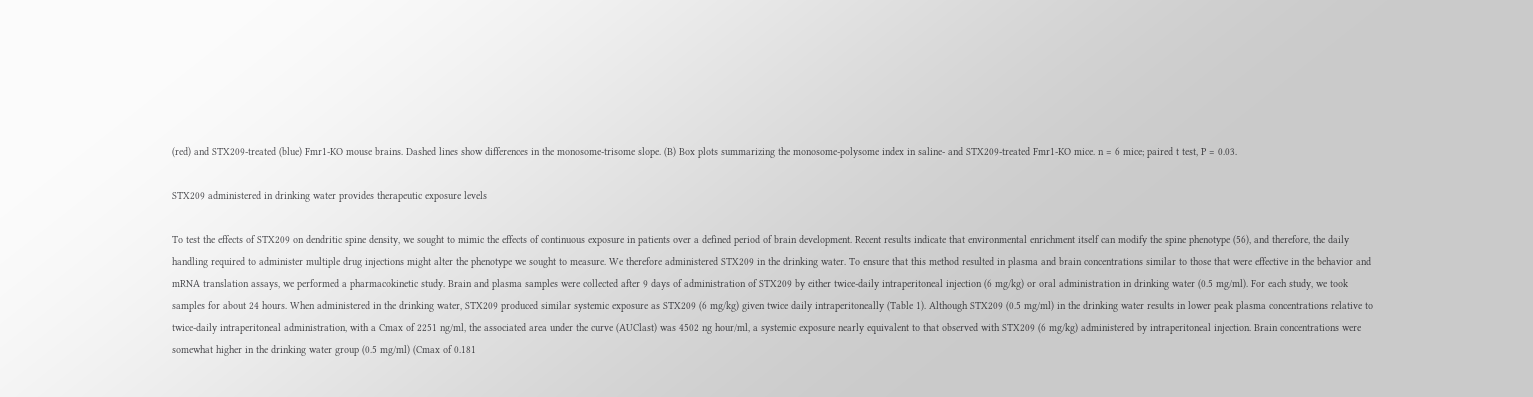(red) and STX209-treated (blue) Fmr1-KO mouse brains. Dashed lines show differences in the monosome-trisome slope. (B) Box plots summarizing the monosome-polysome index in saline- and STX209-treated Fmr1-KO mice. n = 6 mice; paired t test, P = 0.03.

STX209 administered in drinking water provides therapeutic exposure levels

To test the effects of STX209 on dendritic spine density, we sought to mimic the effects of continuous exposure in patients over a defined period of brain development. Recent results indicate that environmental enrichment itself can modify the spine phenotype (56), and therefore, the daily handling required to administer multiple drug injections might alter the phenotype we sought to measure. We therefore administered STX209 in the drinking water. To ensure that this method resulted in plasma and brain concentrations similar to those that were effective in the behavior and mRNA translation assays, we performed a pharmacokinetic study. Brain and plasma samples were collected after 9 days of administration of STX209 by either twice-daily intraperitoneal injection (6 mg/kg) or oral administration in drinking water (0.5 mg/ml). For each study, we took samples for about 24 hours. When administered in the drinking water, STX209 produced similar systemic exposure as STX209 (6 mg/kg) given twice daily intraperitoneally (Table 1). Although STX209 (0.5 mg/ml) in the drinking water results in lower peak plasma concentrations relative to twice-daily intraperitoneal administration, with a Cmax of 2251 ng/ml, the associated area under the curve (AUClast) was 4502 ng hour/ml, a systemic exposure nearly equivalent to that observed with STX209 (6 mg/kg) administered by intraperitoneal injection. Brain concentrations were somewhat higher in the drinking water group (0.5 mg/ml) (Cmax of 0.181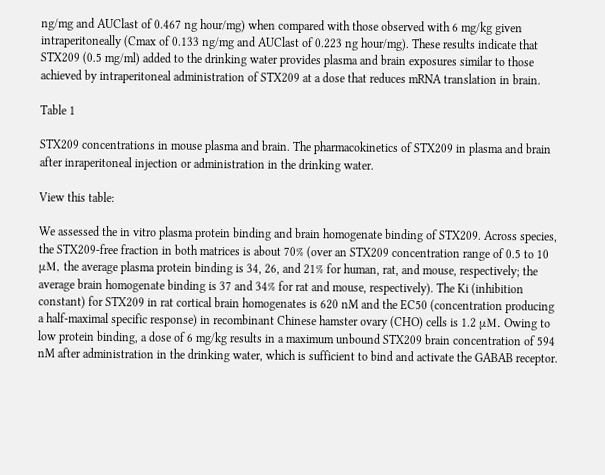ng/mg and AUClast of 0.467 ng hour/mg) when compared with those observed with 6 mg/kg given intraperitoneally (Cmax of 0.133 ng/mg and AUClast of 0.223 ng hour/mg). These results indicate that STX209 (0.5 mg/ml) added to the drinking water provides plasma and brain exposures similar to those achieved by intraperitoneal administration of STX209 at a dose that reduces mRNA translation in brain.

Table 1

STX209 concentrations in mouse plasma and brain. The pharmacokinetics of STX209 in plasma and brain after inraperitoneal injection or administration in the drinking water.

View this table:

We assessed the in vitro plasma protein binding and brain homogenate binding of STX209. Across species, the STX209-free fraction in both matrices is about 70% (over an STX209 concentration range of 0.5 to 10 μM, the average plasma protein binding is 34, 26, and 21% for human, rat, and mouse, respectively; the average brain homogenate binding is 37 and 34% for rat and mouse, respectively). The Ki (inhibition constant) for STX209 in rat cortical brain homogenates is 620 nM and the EC50 (concentration producing a half-maximal specific response) in recombinant Chinese hamster ovary (CHO) cells is 1.2 μM. Owing to low protein binding, a dose of 6 mg/kg results in a maximum unbound STX209 brain concentration of 594 nM after administration in the drinking water, which is sufficient to bind and activate the GABAB receptor.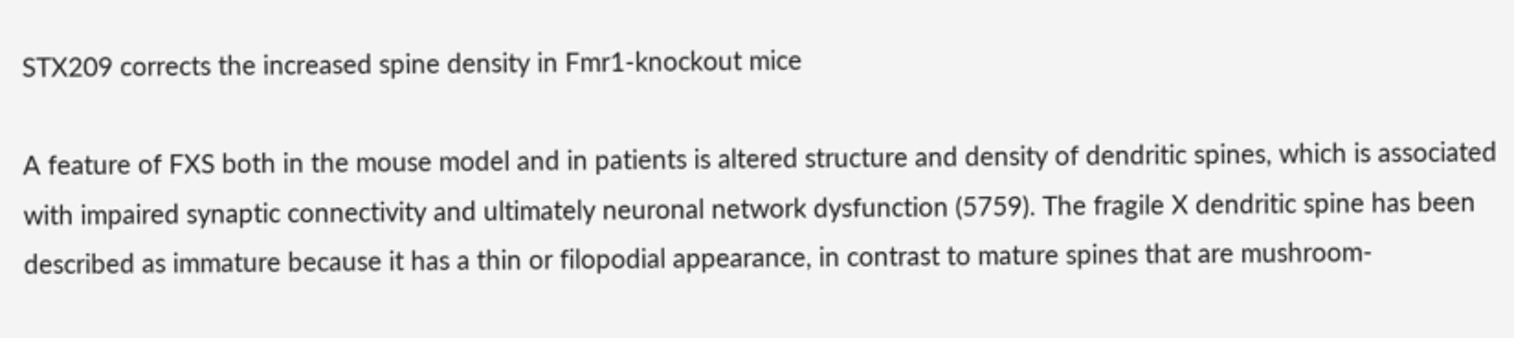STX209 corrects the increased spine density in Fmr1-knockout mice

A feature of FXS both in the mouse model and in patients is altered structure and density of dendritic spines, which is associated with impaired synaptic connectivity and ultimately neuronal network dysfunction (5759). The fragile X dendritic spine has been described as immature because it has a thin or filopodial appearance, in contrast to mature spines that are mushroom-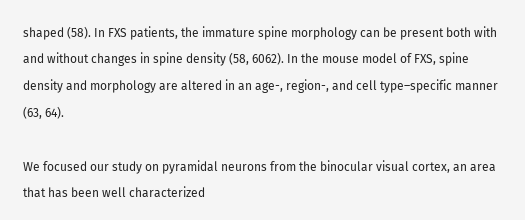shaped (58). In FXS patients, the immature spine morphology can be present both with and without changes in spine density (58, 6062). In the mouse model of FXS, spine density and morphology are altered in an age-, region-, and cell type–specific manner (63, 64).

We focused our study on pyramidal neurons from the binocular visual cortex, an area that has been well characterized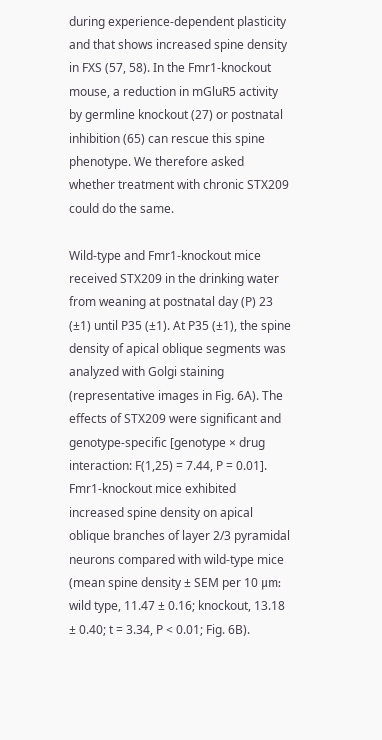during experience-dependent plasticity and that shows increased spine density in FXS (57, 58). In the Fmr1-knockout mouse, a reduction in mGluR5 activity by germline knockout (27) or postnatal inhibition (65) can rescue this spine phenotype. We therefore asked whether treatment with chronic STX209 could do the same.

Wild-type and Fmr1-knockout mice received STX209 in the drinking water from weaning at postnatal day (P) 23 (±1) until P35 (±1). At P35 (±1), the spine density of apical oblique segments was analyzed with Golgi staining (representative images in Fig. 6A). The effects of STX209 were significant and genotype-specific [genotype × drug interaction: F(1,25) = 7.44, P = 0.01]. Fmr1-knockout mice exhibited increased spine density on apical oblique branches of layer 2/3 pyramidal neurons compared with wild-type mice (mean spine density ± SEM per 10 μm: wild type, 11.47 ± 0.16; knockout, 13.18 ± 0.40; t = 3.34, P < 0.01; Fig. 6B).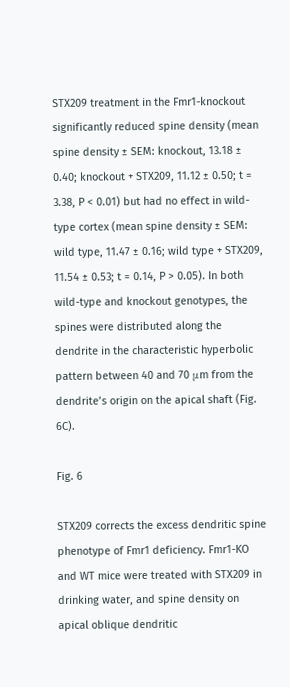STX209 treatment in the Fmr1-knockout significantly reduced spine density (mean spine density ± SEM: knockout, 13.18 ± 0.40; knockout + STX209, 11.12 ± 0.50; t = 3.38, P < 0.01) but had no effect in wild-type cortex (mean spine density ± SEM: wild type, 11.47 ± 0.16; wild type + STX209, 11.54 ± 0.53; t = 0.14, P > 0.05). In both wild-type and knockout genotypes, the spines were distributed along the dendrite in the characteristic hyperbolic pattern between 40 and 70 μm from the dendrite’s origin on the apical shaft (Fig. 6C).

Fig. 6

STX209 corrects the excess dendritic spine phenotype of Fmr1 deficiency. Fmr1-KO and WT mice were treated with STX209 in drinking water, and spine density on apical oblique dendritic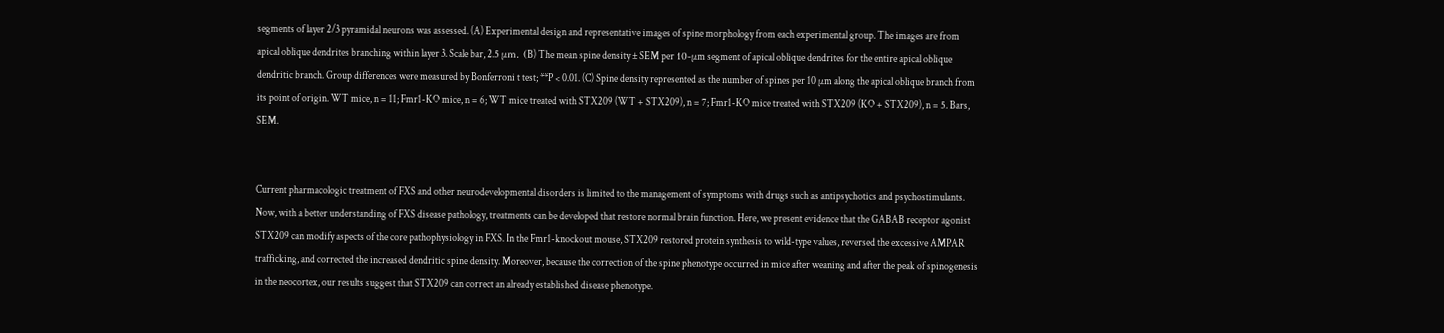segments of layer 2/3 pyramidal neurons was assessed. (A) Experimental design and representative images of spine morphology from each experimental group. The images are from apical oblique dendrites branching within layer 3. Scale bar, 2.5 μm. (B) The mean spine density ± SEM per 10-μm segment of apical oblique dendrites for the entire apical oblique dendritic branch. Group differences were measured by Bonferroni t test; **P < 0.01. (C) Spine density represented as the number of spines per 10 μm along the apical oblique branch from its point of origin. WT mice, n = 11; Fmr1-KO mice, n = 6; WT mice treated with STX209 (WT + STX209), n = 7; Fmr1-KO mice treated with STX209 (KO + STX209), n = 5. Bars, SEM.


Current pharmacologic treatment of FXS and other neurodevelopmental disorders is limited to the management of symptoms with drugs such as antipsychotics and psychostimulants. Now, with a better understanding of FXS disease pathology, treatments can be developed that restore normal brain function. Here, we present evidence that the GABAB receptor agonist STX209 can modify aspects of the core pathophysiology in FXS. In the Fmr1-knockout mouse, STX209 restored protein synthesis to wild-type values, reversed the excessive AMPAR trafficking, and corrected the increased dendritic spine density. Moreover, because the correction of the spine phenotype occurred in mice after weaning and after the peak of spinogenesis in the neocortex, our results suggest that STX209 can correct an already established disease phenotype.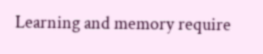Learning and memory require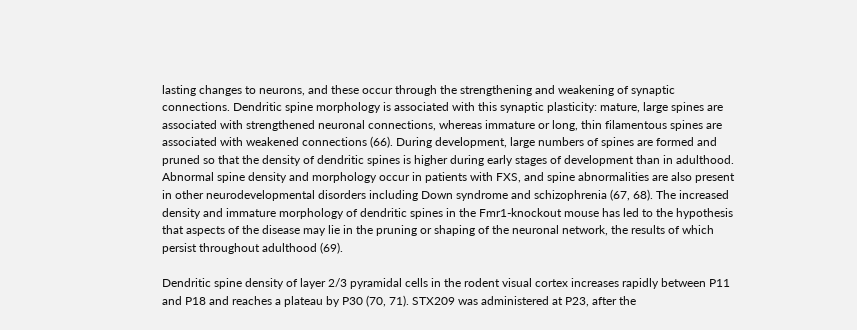lasting changes to neurons, and these occur through the strengthening and weakening of synaptic connections. Dendritic spine morphology is associated with this synaptic plasticity: mature, large spines are associated with strengthened neuronal connections, whereas immature or long, thin filamentous spines are associated with weakened connections (66). During development, large numbers of spines are formed and pruned so that the density of dendritic spines is higher during early stages of development than in adulthood. Abnormal spine density and morphology occur in patients with FXS, and spine abnormalities are also present in other neurodevelopmental disorders including Down syndrome and schizophrenia (67, 68). The increased density and immature morphology of dendritic spines in the Fmr1-knockout mouse has led to the hypothesis that aspects of the disease may lie in the pruning or shaping of the neuronal network, the results of which persist throughout adulthood (69).

Dendritic spine density of layer 2/3 pyramidal cells in the rodent visual cortex increases rapidly between P11 and P18 and reaches a plateau by P30 (70, 71). STX209 was administered at P23, after the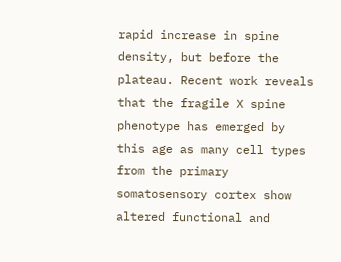rapid increase in spine density, but before the plateau. Recent work reveals that the fragile X spine phenotype has emerged by this age as many cell types from the primary somatosensory cortex show altered functional and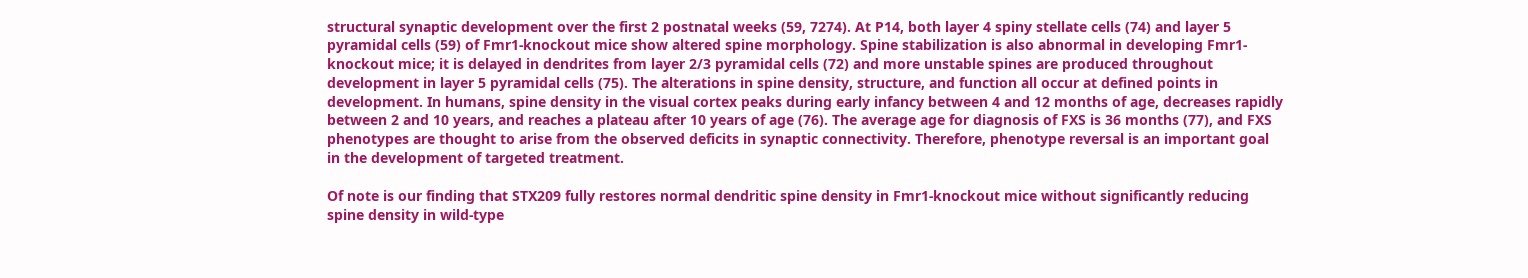structural synaptic development over the first 2 postnatal weeks (59, 7274). At P14, both layer 4 spiny stellate cells (74) and layer 5 pyramidal cells (59) of Fmr1-knockout mice show altered spine morphology. Spine stabilization is also abnormal in developing Fmr1-knockout mice; it is delayed in dendrites from layer 2/3 pyramidal cells (72) and more unstable spines are produced throughout development in layer 5 pyramidal cells (75). The alterations in spine density, structure, and function all occur at defined points in development. In humans, spine density in the visual cortex peaks during early infancy between 4 and 12 months of age, decreases rapidly between 2 and 10 years, and reaches a plateau after 10 years of age (76). The average age for diagnosis of FXS is 36 months (77), and FXS phenotypes are thought to arise from the observed deficits in synaptic connectivity. Therefore, phenotype reversal is an important goal in the development of targeted treatment.

Of note is our finding that STX209 fully restores normal dendritic spine density in Fmr1-knockout mice without significantly reducing spine density in wild-type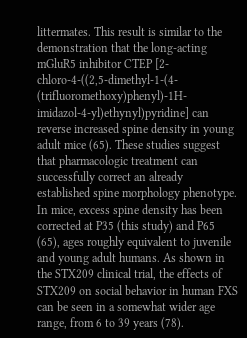littermates. This result is similar to the demonstration that the long-acting mGluR5 inhibitor CTEP [2-chloro-4-((2,5-dimethyl-1-(4- (trifluoromethoxy)phenyl)-1H-imidazol-4-yl)ethynyl)pyridine] can reverse increased spine density in young adult mice (65). These studies suggest that pharmacologic treatment can successfully correct an already established spine morphology phenotype. In mice, excess spine density has been corrected at P35 (this study) and P65 (65), ages roughly equivalent to juvenile and young adult humans. As shown in the STX209 clinical trial, the effects of STX209 on social behavior in human FXS can be seen in a somewhat wider age range, from 6 to 39 years (78).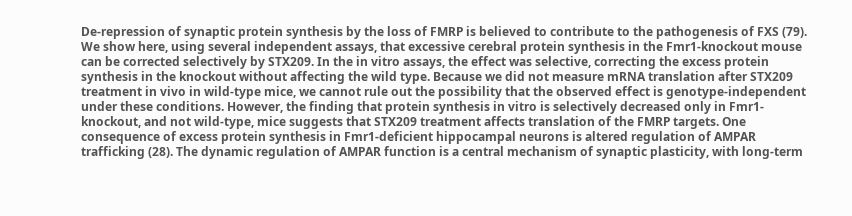De-repression of synaptic protein synthesis by the loss of FMRP is believed to contribute to the pathogenesis of FXS (79). We show here, using several independent assays, that excessive cerebral protein synthesis in the Fmr1-knockout mouse can be corrected selectively by STX209. In the in vitro assays, the effect was selective, correcting the excess protein synthesis in the knockout without affecting the wild type. Because we did not measure mRNA translation after STX209 treatment in vivo in wild-type mice, we cannot rule out the possibility that the observed effect is genotype-independent under these conditions. However, the finding that protein synthesis in vitro is selectively decreased only in Fmr1-knockout, and not wild-type, mice suggests that STX209 treatment affects translation of the FMRP targets. One consequence of excess protein synthesis in Fmr1-deficient hippocampal neurons is altered regulation of AMPAR trafficking (28). The dynamic regulation of AMPAR function is a central mechanism of synaptic plasticity, with long-term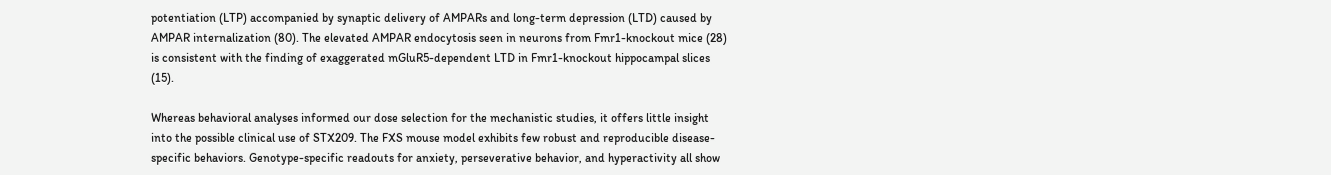potentiation (LTP) accompanied by synaptic delivery of AMPARs and long-term depression (LTD) caused by AMPAR internalization (80). The elevated AMPAR endocytosis seen in neurons from Fmr1-knockout mice (28) is consistent with the finding of exaggerated mGluR5-dependent LTD in Fmr1-knockout hippocampal slices (15).

Whereas behavioral analyses informed our dose selection for the mechanistic studies, it offers little insight into the possible clinical use of STX209. The FXS mouse model exhibits few robust and reproducible disease-specific behaviors. Genotype-specific readouts for anxiety, perseverative behavior, and hyperactivity all show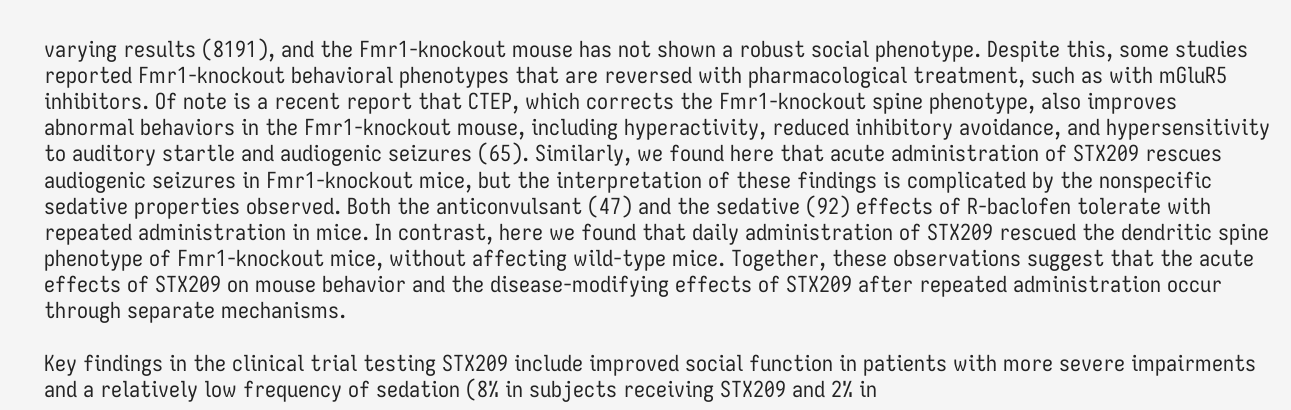varying results (8191), and the Fmr1-knockout mouse has not shown a robust social phenotype. Despite this, some studies reported Fmr1-knockout behavioral phenotypes that are reversed with pharmacological treatment, such as with mGluR5 inhibitors. Of note is a recent report that CTEP, which corrects the Fmr1-knockout spine phenotype, also improves abnormal behaviors in the Fmr1-knockout mouse, including hyperactivity, reduced inhibitory avoidance, and hypersensitivity to auditory startle and audiogenic seizures (65). Similarly, we found here that acute administration of STX209 rescues audiogenic seizures in Fmr1-knockout mice, but the interpretation of these findings is complicated by the nonspecific sedative properties observed. Both the anticonvulsant (47) and the sedative (92) effects of R-baclofen tolerate with repeated administration in mice. In contrast, here we found that daily administration of STX209 rescued the dendritic spine phenotype of Fmr1-knockout mice, without affecting wild-type mice. Together, these observations suggest that the acute effects of STX209 on mouse behavior and the disease-modifying effects of STX209 after repeated administration occur through separate mechanisms.

Key findings in the clinical trial testing STX209 include improved social function in patients with more severe impairments and a relatively low frequency of sedation (8% in subjects receiving STX209 and 2% in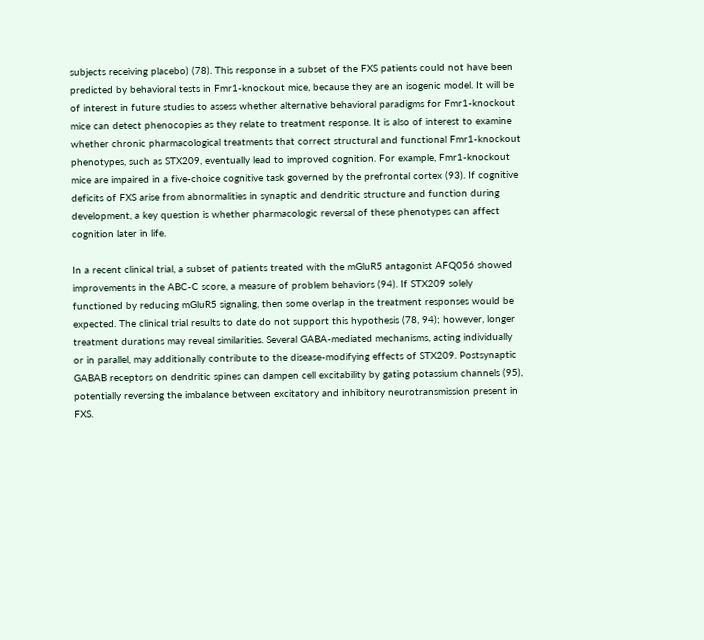subjects receiving placebo) (78). This response in a subset of the FXS patients could not have been predicted by behavioral tests in Fmr1-knockout mice, because they are an isogenic model. It will be of interest in future studies to assess whether alternative behavioral paradigms for Fmr1-knockout mice can detect phenocopies as they relate to treatment response. It is also of interest to examine whether chronic pharmacological treatments that correct structural and functional Fmr1-knockout phenotypes, such as STX209, eventually lead to improved cognition. For example, Fmr1-knockout mice are impaired in a five-choice cognitive task governed by the prefrontal cortex (93). If cognitive deficits of FXS arise from abnormalities in synaptic and dendritic structure and function during development, a key question is whether pharmacologic reversal of these phenotypes can affect cognition later in life.

In a recent clinical trial, a subset of patients treated with the mGluR5 antagonist AFQ056 showed improvements in the ABC-C score, a measure of problem behaviors (94). If STX209 solely functioned by reducing mGluR5 signaling, then some overlap in the treatment responses would be expected. The clinical trial results to date do not support this hypothesis (78, 94); however, longer treatment durations may reveal similarities. Several GABA-mediated mechanisms, acting individually or in parallel, may additionally contribute to the disease-modifying effects of STX209. Postsynaptic GABAB receptors on dendritic spines can dampen cell excitability by gating potassium channels (95), potentially reversing the imbalance between excitatory and inhibitory neurotransmission present in FXS.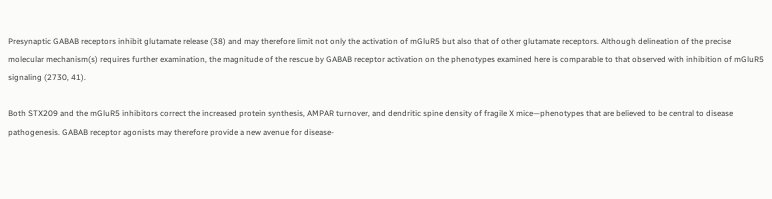Presynaptic GABAB receptors inhibit glutamate release (38) and may therefore limit not only the activation of mGluR5 but also that of other glutamate receptors. Although delineation of the precise molecular mechanism(s) requires further examination, the magnitude of the rescue by GABAB receptor activation on the phenotypes examined here is comparable to that observed with inhibition of mGluR5 signaling (2730, 41).

Both STX209 and the mGluR5 inhibitors correct the increased protein synthesis, AMPAR turnover, and dendritic spine density of fragile X mice—phenotypes that are believed to be central to disease pathogenesis. GABAB receptor agonists may therefore provide a new avenue for disease-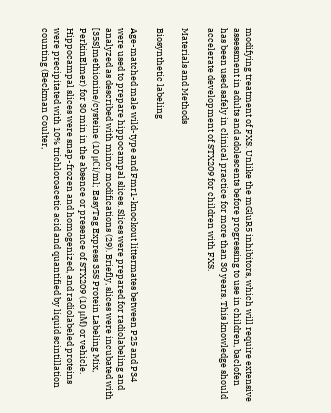modifying treatment of FXS. Unlike the mGluR5 inhibitors, which will require extensive assessment in adults and adolescents before progressing to use in children, baclofen has been used safely in clinical practice for more than 30 years. This knowledge should accelerate development of STX209 for children with FXS.

Materials and Methods

Biosynthetic labeling

Age-matched male wild-type and Fmr1-knockout littermates between P25 and P34 were used to prepare hippocampal slices. Slices were prepared for radiolabeling and analyzed as described with minor modifications (29). Briefly, slices were incubated with [35S]methionine/cysteine (10 μCi/ml; EasyTag Express 35S Protein Labeling Mix, PerkinElmer) for 30 min in the absence or presence of STX209 (10 μM) or vehicle. Hippocampal slices were snap-frozen and homogenized, and radiolabeled proteins were precipitated with 10% trichloroacetic acid and quantified by liquid scintillation counting (Beckman Coulter,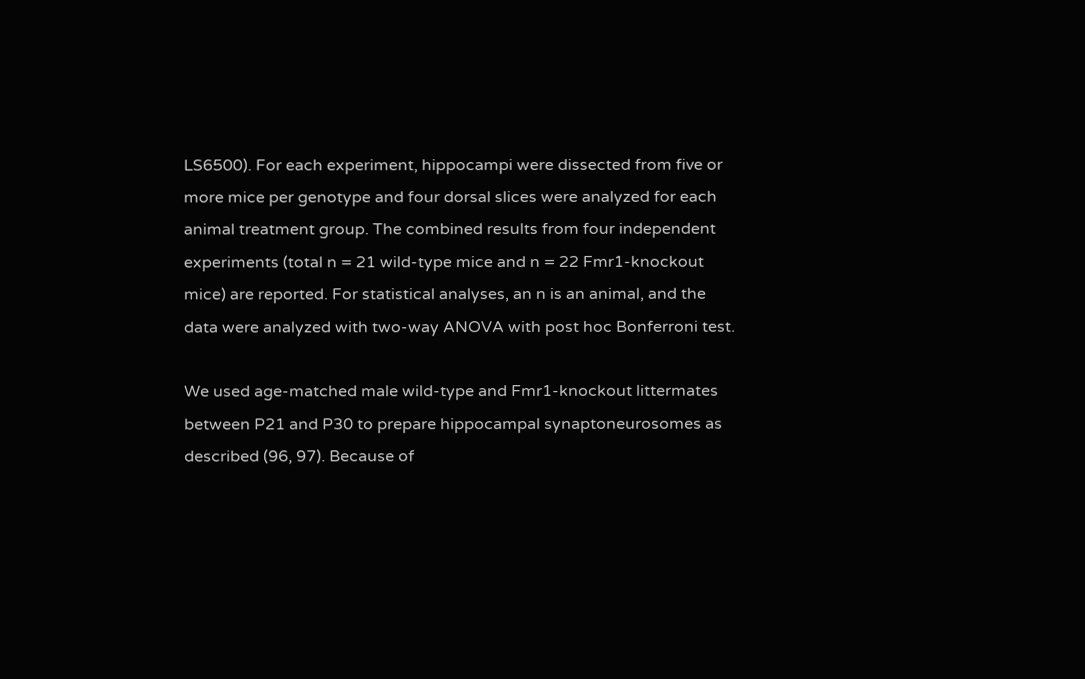LS6500). For each experiment, hippocampi were dissected from five or more mice per genotype and four dorsal slices were analyzed for each animal treatment group. The combined results from four independent experiments (total n = 21 wild-type mice and n = 22 Fmr1-knockout mice) are reported. For statistical analyses, an n is an animal, and the data were analyzed with two-way ANOVA with post hoc Bonferroni test.

We used age-matched male wild-type and Fmr1-knockout littermates between P21 and P30 to prepare hippocampal synaptoneurosomes as described (96, 97). Because of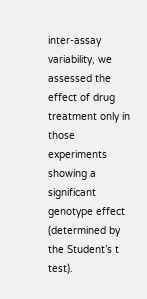inter-assay variability, we assessed the effect of drug treatment only in those experiments showing a significant genotype effect (determined by the Student’s t test).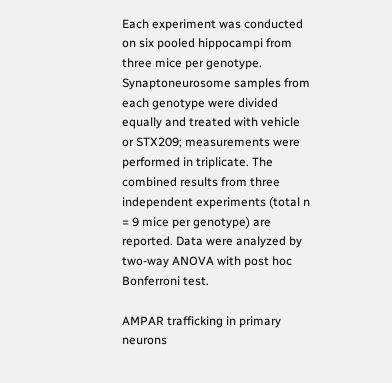Each experiment was conducted on six pooled hippocampi from three mice per genotype. Synaptoneurosome samples from each genotype were divided equally and treated with vehicle or STX209; measurements were performed in triplicate. The combined results from three independent experiments (total n = 9 mice per genotype) are reported. Data were analyzed by two-way ANOVA with post hoc Bonferroni test.

AMPAR trafficking in primary neurons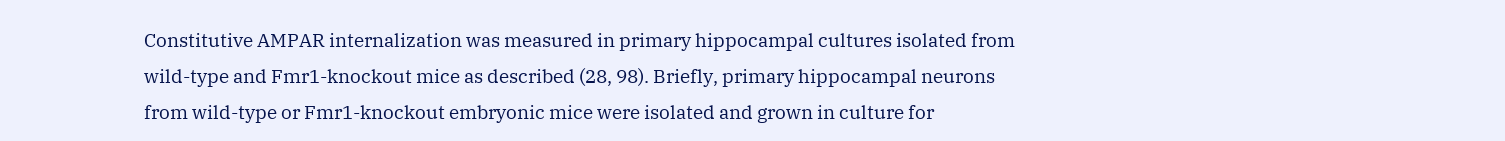Constitutive AMPAR internalization was measured in primary hippocampal cultures isolated from wild-type and Fmr1-knockout mice as described (28, 98). Briefly, primary hippocampal neurons from wild-type or Fmr1-knockout embryonic mice were isolated and grown in culture for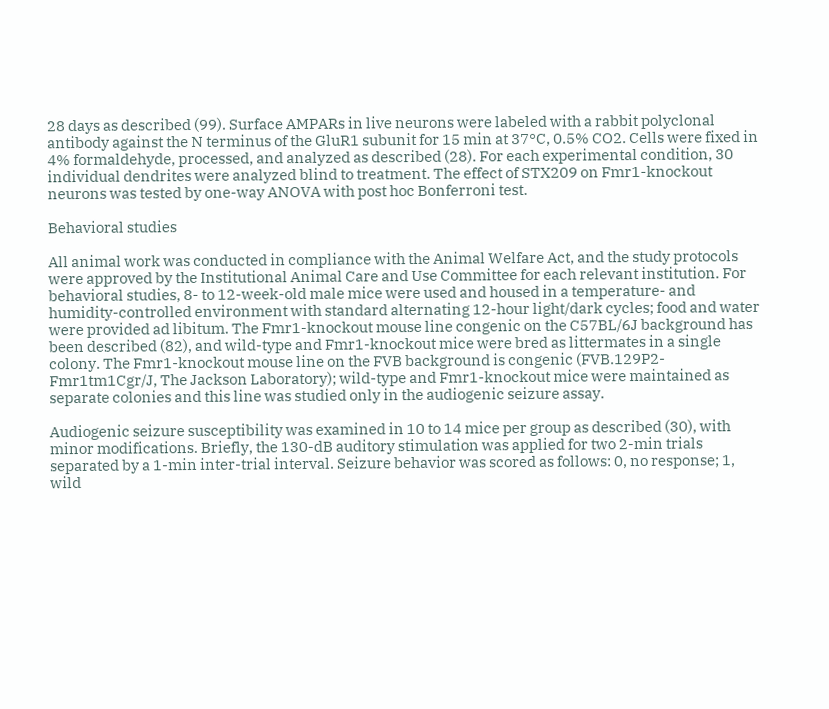28 days as described (99). Surface AMPARs in live neurons were labeled with a rabbit polyclonal antibody against the N terminus of the GluR1 subunit for 15 min at 37°C, 0.5% CO2. Cells were fixed in 4% formaldehyde, processed, and analyzed as described (28). For each experimental condition, 30 individual dendrites were analyzed blind to treatment. The effect of STX209 on Fmr1-knockout neurons was tested by one-way ANOVA with post hoc Bonferroni test.

Behavioral studies

All animal work was conducted in compliance with the Animal Welfare Act, and the study protocols were approved by the Institutional Animal Care and Use Committee for each relevant institution. For behavioral studies, 8- to 12-week-old male mice were used and housed in a temperature- and humidity-controlled environment with standard alternating 12-hour light/dark cycles; food and water were provided ad libitum. The Fmr1-knockout mouse line congenic on the C57BL/6J background has been described (82), and wild-type and Fmr1-knockout mice were bred as littermates in a single colony. The Fmr1-knockout mouse line on the FVB background is congenic (FVB.129P2-Fmr1tm1Cgr/J, The Jackson Laboratory); wild-type and Fmr1-knockout mice were maintained as separate colonies and this line was studied only in the audiogenic seizure assay.

Audiogenic seizure susceptibility was examined in 10 to 14 mice per group as described (30), with minor modifications. Briefly, the 130-dB auditory stimulation was applied for two 2-min trials separated by a 1-min inter-trial interval. Seizure behavior was scored as follows: 0, no response; 1, wild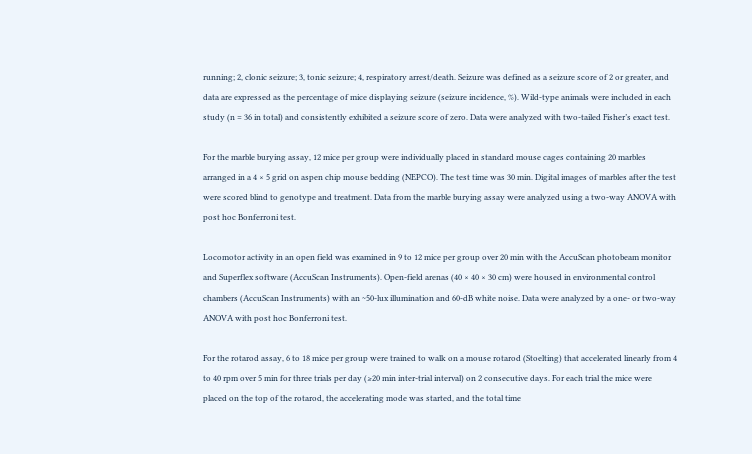running; 2, clonic seizure; 3, tonic seizure; 4, respiratory arrest/death. Seizure was defined as a seizure score of 2 or greater, and data are expressed as the percentage of mice displaying seizure (seizure incidence, %). Wild-type animals were included in each study (n = 36 in total) and consistently exhibited a seizure score of zero. Data were analyzed with two-tailed Fisher’s exact test.

For the marble burying assay, 12 mice per group were individually placed in standard mouse cages containing 20 marbles arranged in a 4 × 5 grid on aspen chip mouse bedding (NEPCO). The test time was 30 min. Digital images of marbles after the test were scored blind to genotype and treatment. Data from the marble burying assay were analyzed using a two-way ANOVA with post hoc Bonferroni test.

Locomotor activity in an open field was examined in 9 to 12 mice per group over 20 min with the AccuScan photobeam monitor and Superflex software (AccuScan Instruments). Open-field arenas (40 × 40 × 30 cm) were housed in environmental control chambers (AccuScan Instruments) with an ~50-lux illumination and 60-dB white noise. Data were analyzed by a one- or two-way ANOVA with post hoc Bonferroni test.

For the rotarod assay, 6 to 18 mice per group were trained to walk on a mouse rotarod (Stoelting) that accelerated linearly from 4 to 40 rpm over 5 min for three trials per day (≥20 min inter-trial interval) on 2 consecutive days. For each trial the mice were placed on the top of the rotarod, the accelerating mode was started, and the total time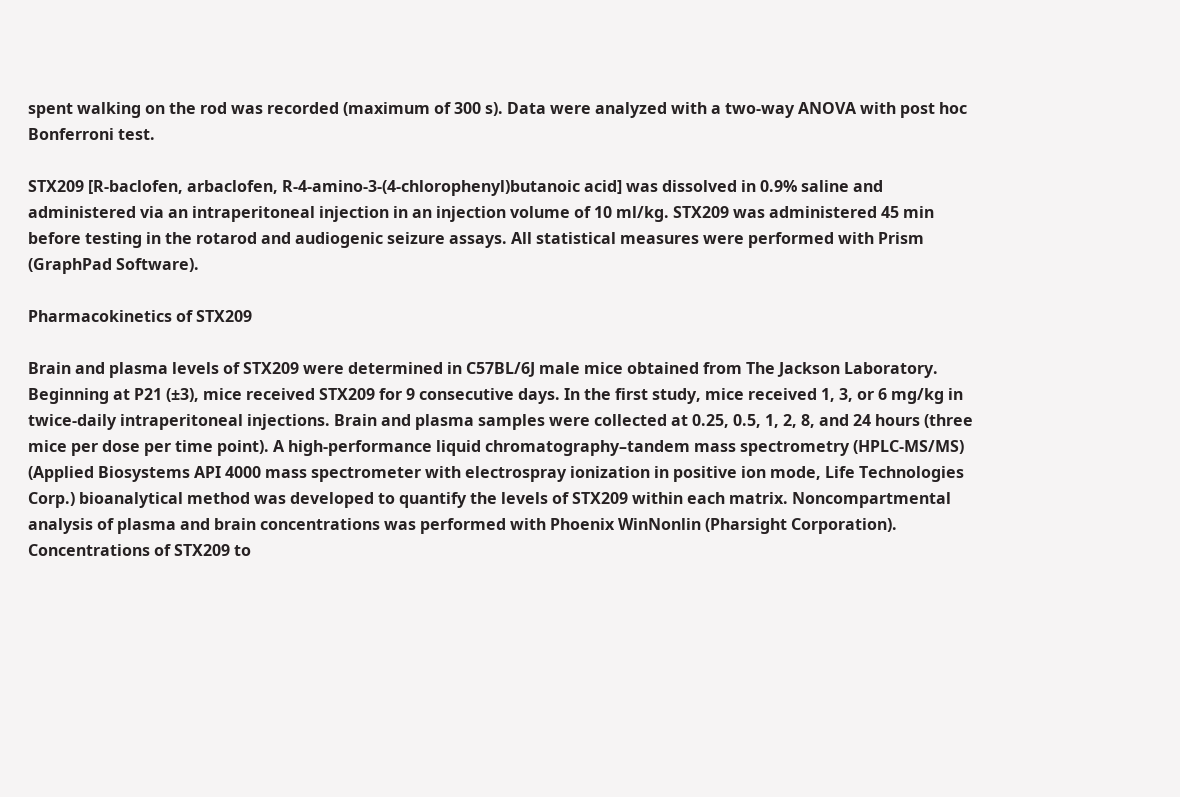spent walking on the rod was recorded (maximum of 300 s). Data were analyzed with a two-way ANOVA with post hoc Bonferroni test.

STX209 [R-baclofen, arbaclofen, R-4-amino-3-(4-chlorophenyl)butanoic acid] was dissolved in 0.9% saline and administered via an intraperitoneal injection in an injection volume of 10 ml/kg. STX209 was administered 45 min before testing in the rotarod and audiogenic seizure assays. All statistical measures were performed with Prism (GraphPad Software).

Pharmacokinetics of STX209

Brain and plasma levels of STX209 were determined in C57BL/6J male mice obtained from The Jackson Laboratory. Beginning at P21 (±3), mice received STX209 for 9 consecutive days. In the first study, mice received 1, 3, or 6 mg/kg in twice-daily intraperitoneal injections. Brain and plasma samples were collected at 0.25, 0.5, 1, 2, 8, and 24 hours (three mice per dose per time point). A high-performance liquid chromatography–tandem mass spectrometry (HPLC-MS/MS) (Applied Biosystems API 4000 mass spectrometer with electrospray ionization in positive ion mode, Life Technologies Corp.) bioanalytical method was developed to quantify the levels of STX209 within each matrix. Noncompartmental analysis of plasma and brain concentrations was performed with Phoenix WinNonlin (Pharsight Corporation). Concentrations of STX209 to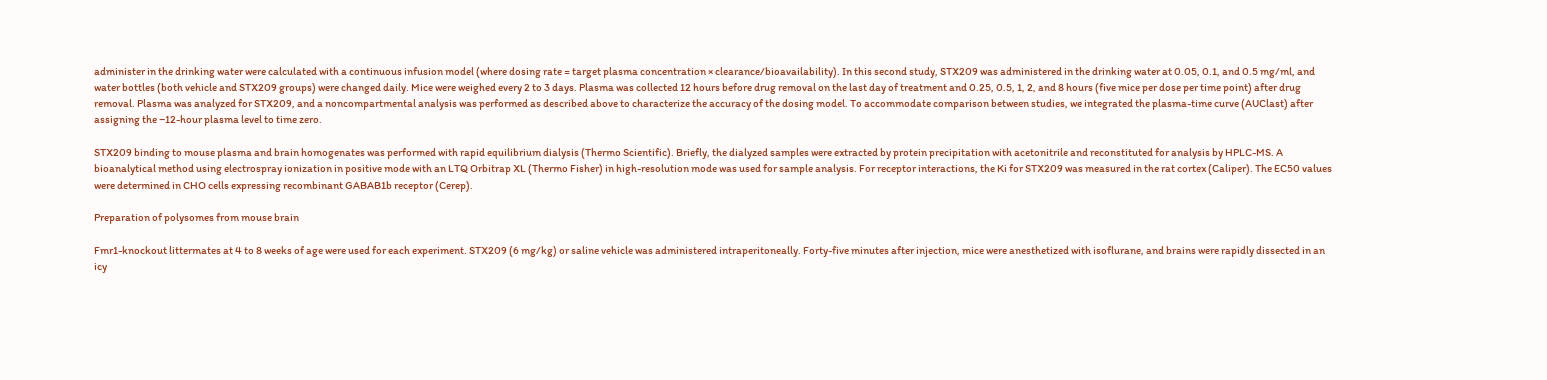administer in the drinking water were calculated with a continuous infusion model (where dosing rate = target plasma concentration × clearance/bioavailability). In this second study, STX209 was administered in the drinking water at 0.05, 0.1, and 0.5 mg/ml, and water bottles (both vehicle and STX209 groups) were changed daily. Mice were weighed every 2 to 3 days. Plasma was collected 12 hours before drug removal on the last day of treatment and 0.25, 0.5, 1, 2, and 8 hours (five mice per dose per time point) after drug removal. Plasma was analyzed for STX209, and a noncompartmental analysis was performed as described above to characterize the accuracy of the dosing model. To accommodate comparison between studies, we integrated the plasma-time curve (AUClast) after assigning the −12-hour plasma level to time zero.

STX209 binding to mouse plasma and brain homogenates was performed with rapid equilibrium dialysis (Thermo Scientific). Briefly, the dialyzed samples were extracted by protein precipitation with acetonitrile and reconstituted for analysis by HPLC-MS. A bioanalytical method using electrospray ionization in positive mode with an LTQ Orbitrap XL (Thermo Fisher) in high-resolution mode was used for sample analysis. For receptor interactions, the Ki for STX209 was measured in the rat cortex (Caliper). The EC50 values were determined in CHO cells expressing recombinant GABAB1b receptor (Cerep).

Preparation of polysomes from mouse brain

Fmr1-knockout littermates at 4 to 8 weeks of age were used for each experiment. STX209 (6 mg/kg) or saline vehicle was administered intraperitoneally. Forty-five minutes after injection, mice were anesthetized with isoflurane, and brains were rapidly dissected in an icy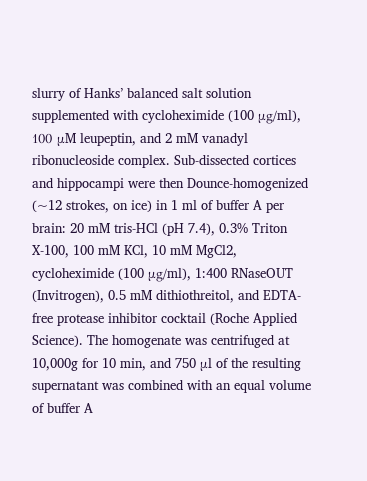slurry of Hanks’ balanced salt solution supplemented with cycloheximide (100 μg/ml), 100 μM leupeptin, and 2 mM vanadyl ribonucleoside complex. Sub-dissected cortices and hippocampi were then Dounce-homogenized (~12 strokes, on ice) in 1 ml of buffer A per brain: 20 mM tris-HCl (pH 7.4), 0.3% Triton X-100, 100 mM KCl, 10 mM MgCl2, cycloheximide (100 μg/ml), 1:400 RNaseOUT (Invitrogen), 0.5 mM dithiothreitol, and EDTA-free protease inhibitor cocktail (Roche Applied Science). The homogenate was centrifuged at 10,000g for 10 min, and 750 μl of the resulting supernatant was combined with an equal volume of buffer A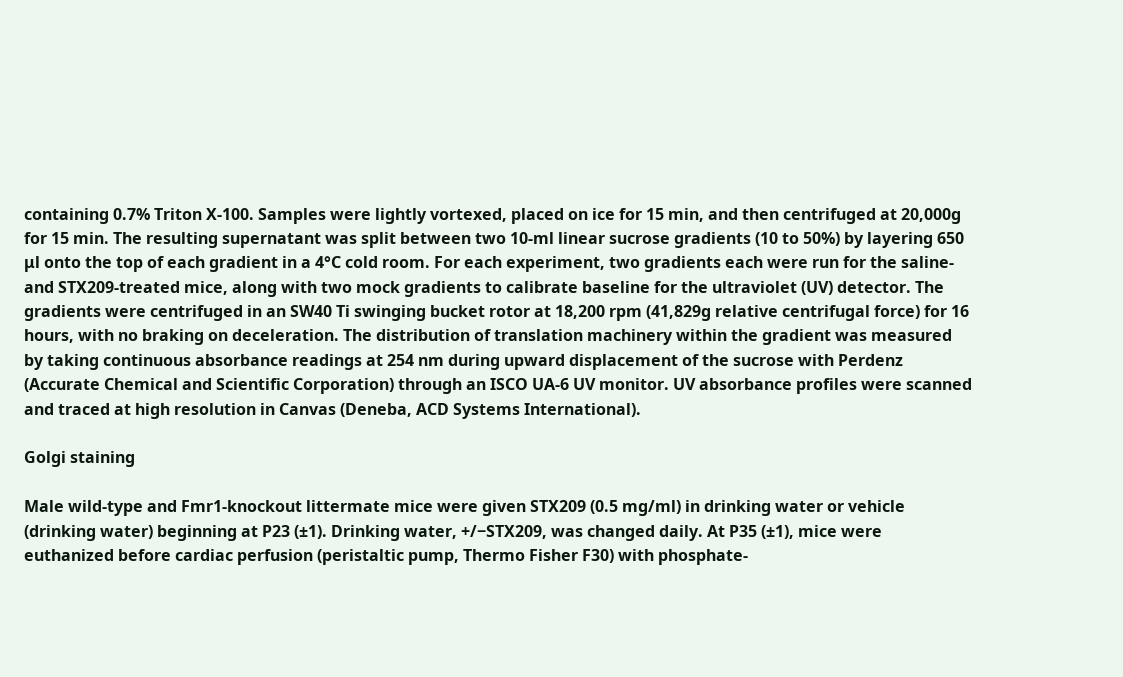containing 0.7% Triton X-100. Samples were lightly vortexed, placed on ice for 15 min, and then centrifuged at 20,000g for 15 min. The resulting supernatant was split between two 10-ml linear sucrose gradients (10 to 50%) by layering 650 μl onto the top of each gradient in a 4°C cold room. For each experiment, two gradients each were run for the saline- and STX209-treated mice, along with two mock gradients to calibrate baseline for the ultraviolet (UV) detector. The gradients were centrifuged in an SW40 Ti swinging bucket rotor at 18,200 rpm (41,829g relative centrifugal force) for 16 hours, with no braking on deceleration. The distribution of translation machinery within the gradient was measured by taking continuous absorbance readings at 254 nm during upward displacement of the sucrose with Perdenz (Accurate Chemical and Scientific Corporation) through an ISCO UA-6 UV monitor. UV absorbance profiles were scanned and traced at high resolution in Canvas (Deneba, ACD Systems International).

Golgi staining

Male wild-type and Fmr1-knockout littermate mice were given STX209 (0.5 mg/ml) in drinking water or vehicle (drinking water) beginning at P23 (±1). Drinking water, +/−STX209, was changed daily. At P35 (±1), mice were euthanized before cardiac perfusion (peristaltic pump, Thermo Fisher F30) with phosphate-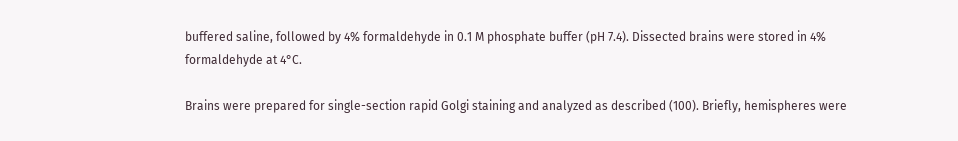buffered saline, followed by 4% formaldehyde in 0.1 M phosphate buffer (pH 7.4). Dissected brains were stored in 4% formaldehyde at 4°C.

Brains were prepared for single-section rapid Golgi staining and analyzed as described (100). Briefly, hemispheres were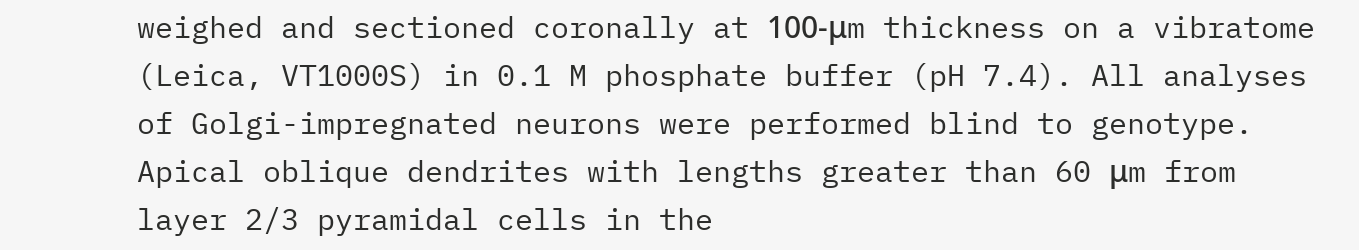weighed and sectioned coronally at 100-μm thickness on a vibratome (Leica, VT1000S) in 0.1 M phosphate buffer (pH 7.4). All analyses of Golgi-impregnated neurons were performed blind to genotype. Apical oblique dendrites with lengths greater than 60 μm from layer 2/3 pyramidal cells in the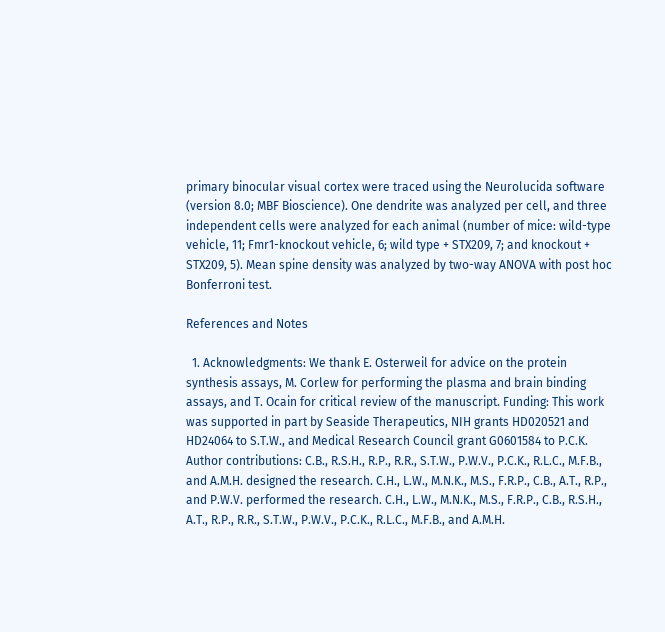primary binocular visual cortex were traced using the Neurolucida software (version 8.0; MBF Bioscience). One dendrite was analyzed per cell, and three independent cells were analyzed for each animal (number of mice: wild-type vehicle, 11; Fmr1-knockout vehicle, 6; wild type + STX209, 7; and knockout + STX209, 5). Mean spine density was analyzed by two-way ANOVA with post hoc Bonferroni test.

References and Notes

  1. Acknowledgments: We thank E. Osterweil for advice on the protein synthesis assays, M. Corlew for performing the plasma and brain binding assays, and T. Ocain for critical review of the manuscript. Funding: This work was supported in part by Seaside Therapeutics, NIH grants HD020521 and HD24064 to S.T.W., and Medical Research Council grant G0601584 to P.C.K. Author contributions: C.B., R.S.H., R.P., R.R., S.T.W., P.W.V., P.C.K., R.L.C., M.F.B., and A.M.H. designed the research. C.H., L.W., M.N.K., M.S., F.R.P., C.B., A.T., R.P., and P.W.V. performed the research. C.H., L.W., M.N.K., M.S., F.R.P., C.B., R.S.H., A.T., R.P., R.R., S.T.W., P.W.V., P.C.K., R.L.C., M.F.B., and A.M.H.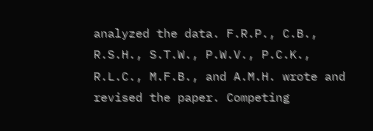analyzed the data. F.R.P., C.B., R.S.H., S.T.W., P.W.V., P.C.K., R.L.C., M.F.B., and A.M.H. wrote and revised the paper. Competing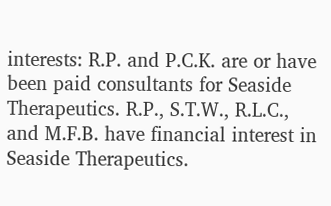interests: R.P. and P.C.K. are or have been paid consultants for Seaside Therapeutics. R.P., S.T.W., R.L.C., and M.F.B. have financial interest in Seaside Therapeutics.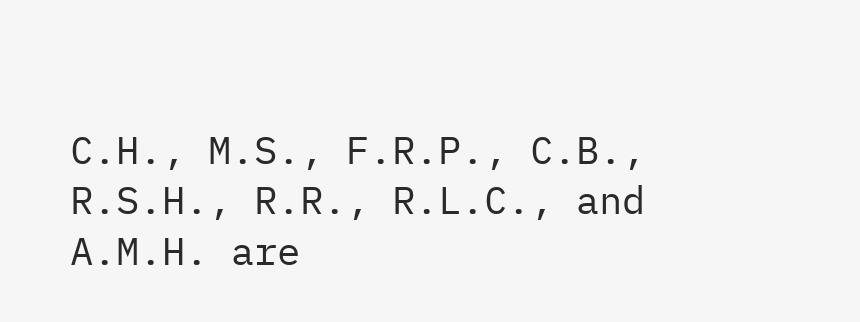C.H., M.S., F.R.P., C.B., R.S.H., R.R., R.L.C., and A.M.H. are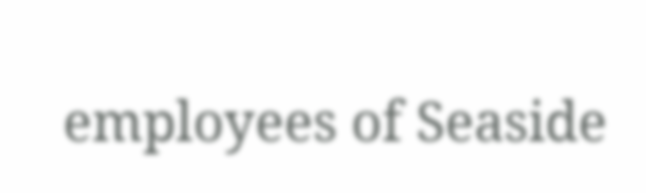employees of Seaside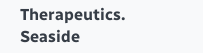Therapeutics. Seaside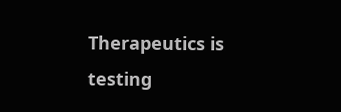Therapeutics is testing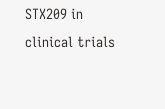STX209 in clinical trials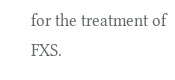for the treatment of FXS.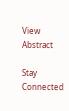View Abstract

Stay Connected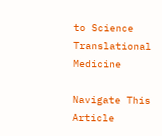to Science Translational Medicine

Navigate This Article